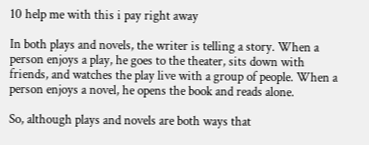10 help me with this i pay right away

In both plays and novels, the writer is telling a story. When a person enjoys a play, he goes to the theater, sits down with friends, and watches the play live with a group of people. When a person enjoys a novel, he opens the book and reads alone.

So, although plays and novels are both ways that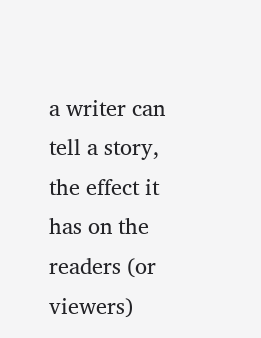a writer can tell a story, the effect it has on the readers (or viewers)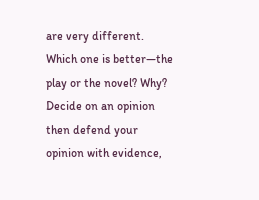are very different. Which one is better—the play or the novel? Why? Decide on an opinion then defend your opinion with evidence,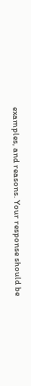examples, and reasons. Your response should be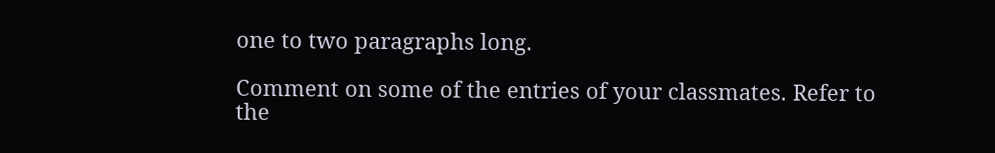one to two paragraphs long.

Comment on some of the entries of your classmates. Refer to the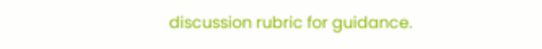discussion rubric for guidance.